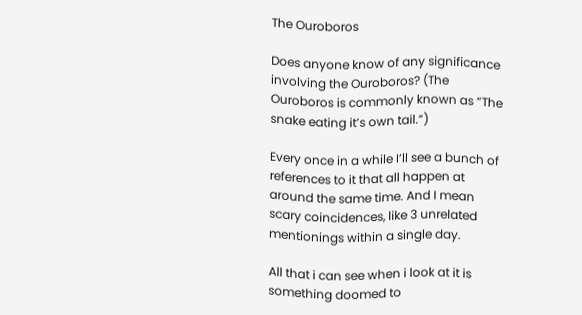The Ouroboros

Does anyone know of any significance involving the Ouroboros? (The Ouroboros is commonly known as “The snake eating it’s own tail.”)

Every once in a while I’ll see a bunch of references to it that all happen at around the same time. And I mean scary coincidences, like 3 unrelated mentionings within a single day.

All that i can see when i look at it is something doomed to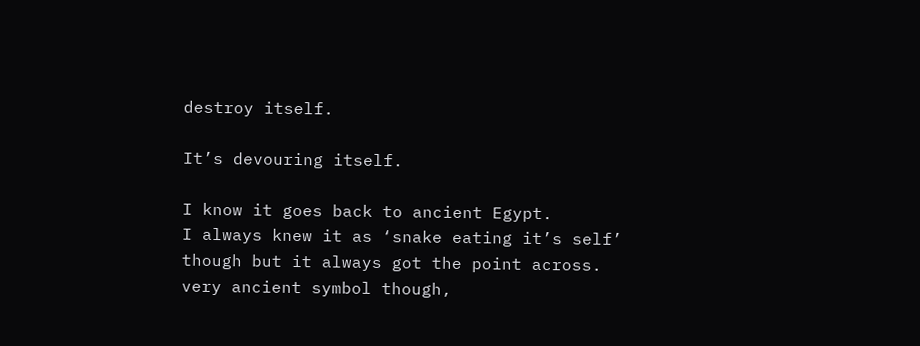destroy itself.

It’s devouring itself.

I know it goes back to ancient Egypt.
I always knew it as ‘snake eating it’s self’ though but it always got the point across.
very ancient symbol though,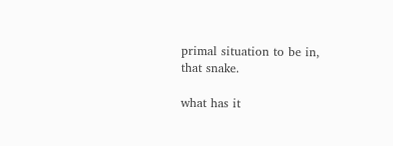primal situation to be in,
that snake.

what has it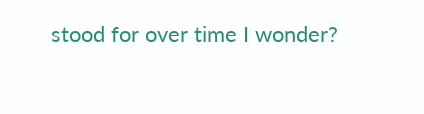stood for over time I wonder?